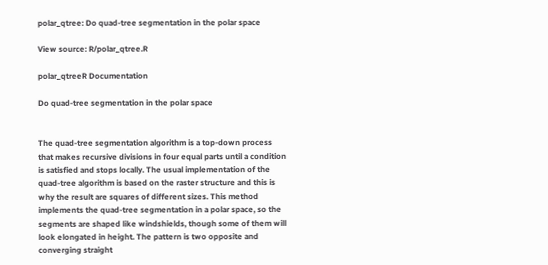polar_qtree: Do quad-tree segmentation in the polar space

View source: R/polar_qtree.R

polar_qtreeR Documentation

Do quad-tree segmentation in the polar space


The quad-tree segmentation algorithm is a top-down process that makes recursive divisions in four equal parts until a condition is satisfied and stops locally. The usual implementation of the quad-tree algorithm is based on the raster structure and this is why the result are squares of different sizes. This method implements the quad-tree segmentation in a polar space, so the segments are shaped like windshields, though some of them will look elongated in height. The pattern is two opposite and converging straight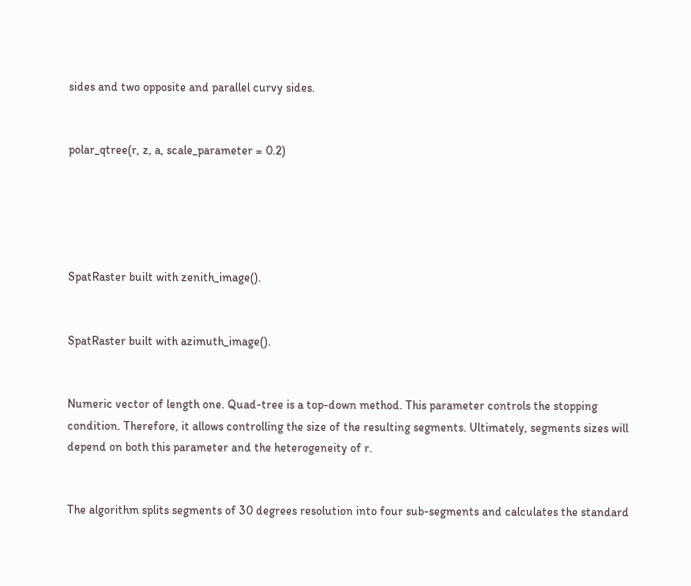sides and two opposite and parallel curvy sides.


polar_qtree(r, z, a, scale_parameter = 0.2)





SpatRaster built with zenith_image().


SpatRaster built with azimuth_image().


Numeric vector of length one. Quad-tree is a top-down method. This parameter controls the stopping condition. Therefore, it allows controlling the size of the resulting segments. Ultimately, segments sizes will depend on both this parameter and the heterogeneity of r.


The algorithm splits segments of 30 degrees resolution into four sub-segments and calculates the standard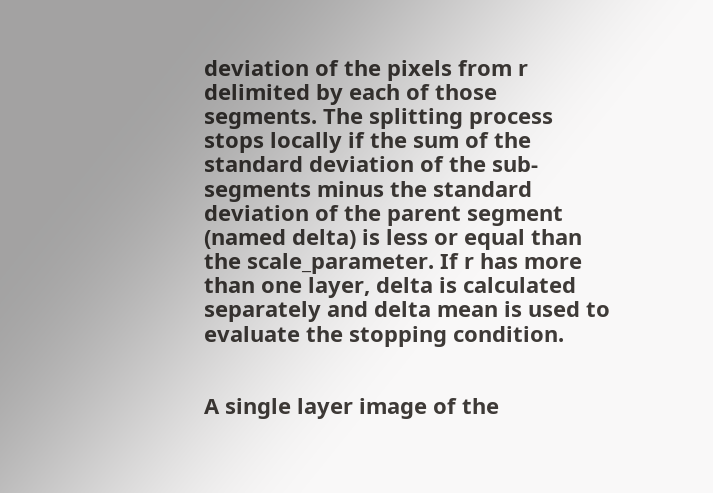deviation of the pixels from r delimited by each of those segments. The splitting process stops locally if the sum of the standard deviation of the sub-segments minus the standard deviation of the parent segment (named delta) is less or equal than the scale_parameter. If r has more than one layer, delta is calculated separately and delta mean is used to evaluate the stopping condition.


A single layer image of the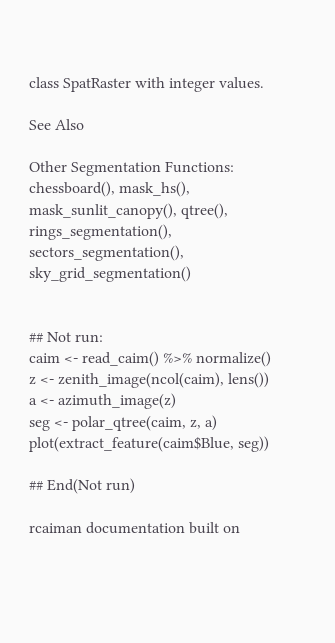class SpatRaster with integer values.

See Also

Other Segmentation Functions: chessboard(), mask_hs(), mask_sunlit_canopy(), qtree(), rings_segmentation(), sectors_segmentation(), sky_grid_segmentation()


## Not run:
caim <- read_caim() %>% normalize()
z <- zenith_image(ncol(caim), lens())
a <- azimuth_image(z)
seg <- polar_qtree(caim, z, a)
plot(extract_feature(caim$Blue, seg))

## End(Not run)

rcaiman documentation built on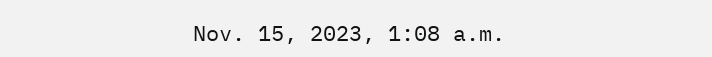Nov. 15, 2023, 1:08 a.m.